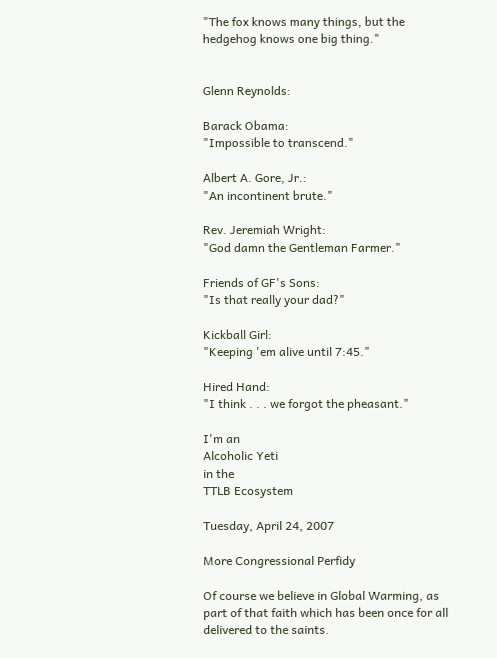"The fox knows many things, but the hedgehog knows one big thing."


Glenn Reynolds:

Barack Obama:
"Impossible to transcend."

Albert A. Gore, Jr.:
"An incontinent brute."

Rev. Jeremiah Wright:
"God damn the Gentleman Farmer."

Friends of GF's Sons:
"Is that really your dad?"

Kickball Girl:
"Keeping 'em alive until 7:45."

Hired Hand:
"I think . . . we forgot the pheasant."

I'm an
Alcoholic Yeti
in the
TTLB Ecosystem

Tuesday, April 24, 2007

More Congressional Perfidy

Of course we believe in Global Warming, as part of that faith which has been once for all delivered to the saints.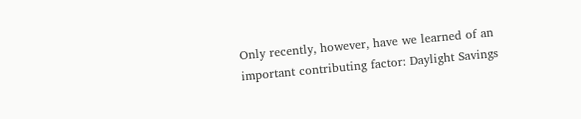Only recently, however, have we learned of an important contributing factor: Daylight Savings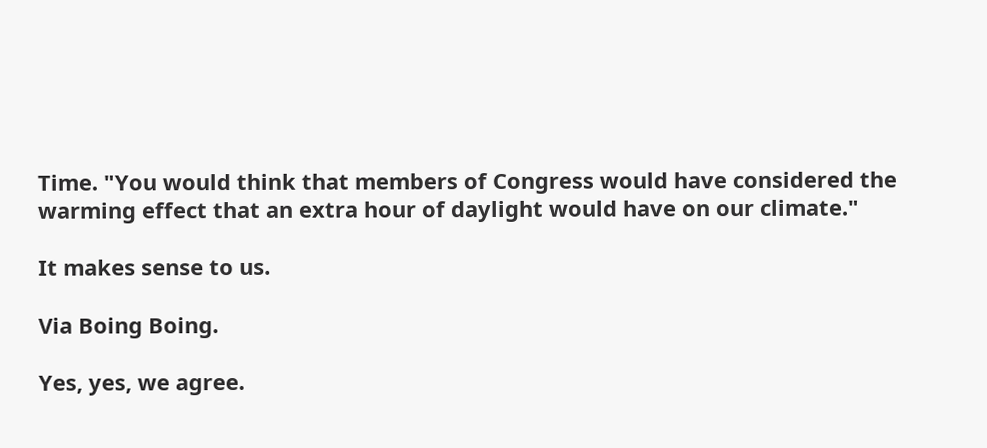Time. "You would think that members of Congress would have considered the warming effect that an extra hour of daylight would have on our climate."

It makes sense to us.

Via Boing Boing.

Yes, yes, we agree.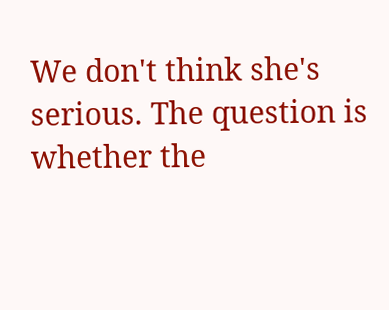We don't think she's serious. The question is whether the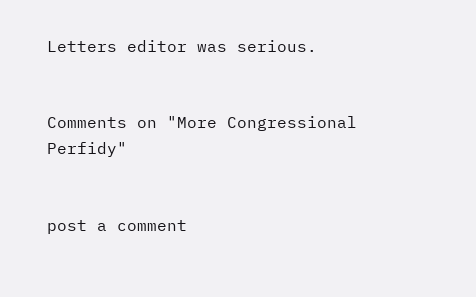Letters editor was serious.


Comments on "More Congressional Perfidy"


post a comment